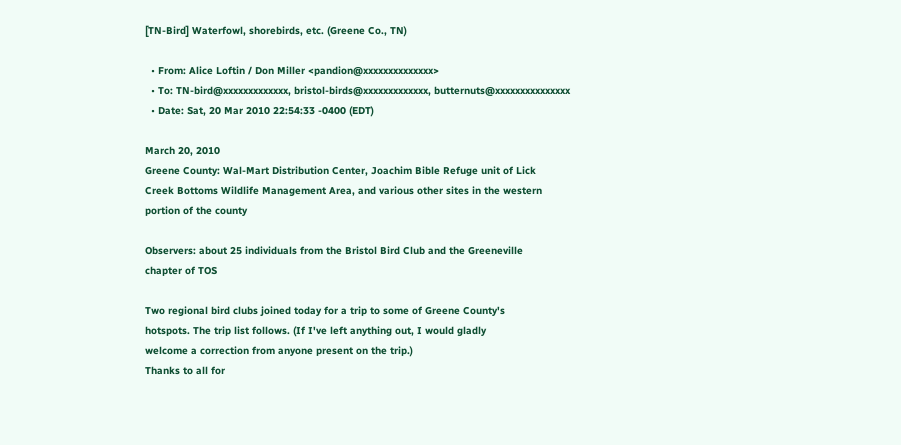[TN-Bird] Waterfowl, shorebirds, etc. (Greene Co., TN)

  • From: Alice Loftin / Don Miller <pandion@xxxxxxxxxxxxxx>
  • To: TN-bird@xxxxxxxxxxxxx, bristol-birds@xxxxxxxxxxxxx, butternuts@xxxxxxxxxxxxxxx
  • Date: Sat, 20 Mar 2010 22:54:33 -0400 (EDT)

March 20, 2010
Greene County: Wal-Mart Distribution Center, Joachim Bible Refuge unit of Lick
Creek Bottoms Wildlife Management Area, and various other sites in the western
portion of the county

Observers: about 25 individuals from the Bristol Bird Club and the Greeneville
chapter of TOS

Two regional bird clubs joined today for a trip to some of Greene County's
hotspots. The trip list follows. (If I've left anything out, I would gladly
welcome a correction from anyone present on the trip.)
Thanks to all for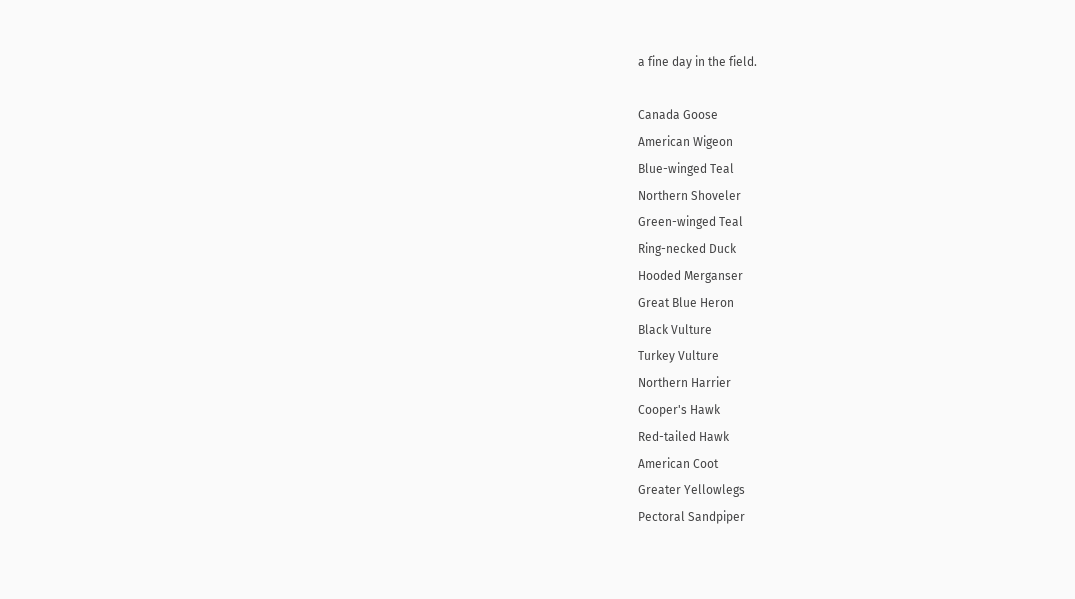a fine day in the field.

Canada Goose
American Wigeon
Blue-winged Teal
Northern Shoveler
Green-winged Teal
Ring-necked Duck
Hooded Merganser
Great Blue Heron
Black Vulture
Turkey Vulture
Northern Harrier
Cooper's Hawk
Red-tailed Hawk
American Coot
Greater Yellowlegs
Pectoral Sandpiper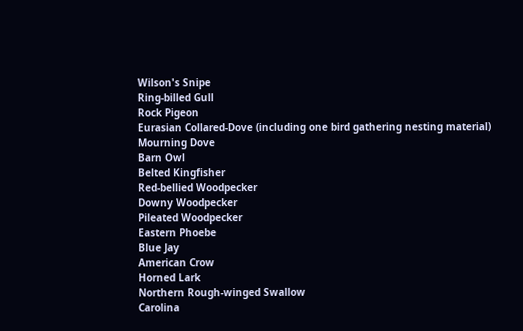Wilson's Snipe
Ring-billed Gull
Rock Pigeon
Eurasian Collared-Dove (including one bird gathering nesting material)
Mourning Dove
Barn Owl
Belted Kingfisher
Red-bellied Woodpecker
Downy Woodpecker
Pileated Woodpecker
Eastern Phoebe
Blue Jay
American Crow
Horned Lark
Northern Rough-winged Swallow
Carolina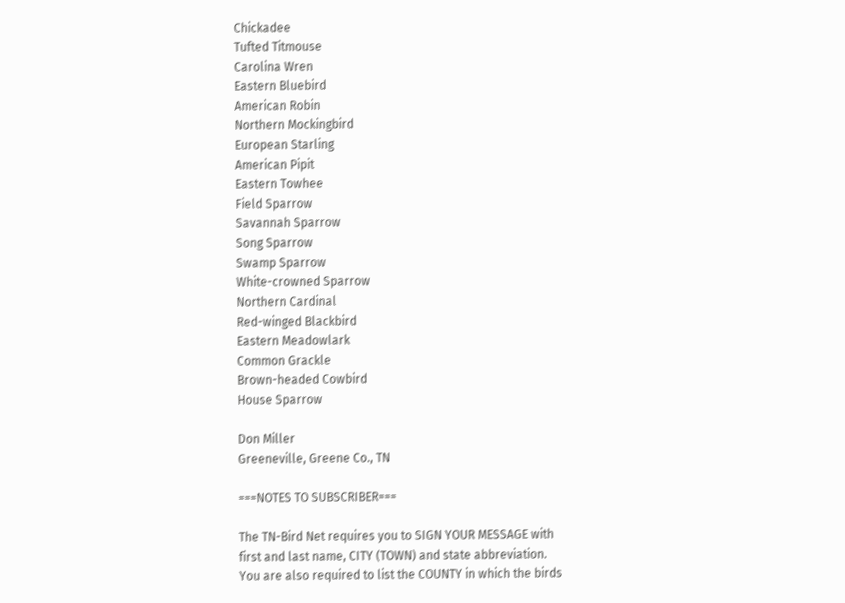Chickadee
Tufted Titmouse
Carolina Wren
Eastern Bluebird
American Robin
Northern Mockingbird
European Starling
American Pipit
Eastern Towhee
Field Sparrow
Savannah Sparrow
Song Sparrow
Swamp Sparrow
White-crowned Sparrow
Northern Cardinal
Red-winged Blackbird
Eastern Meadowlark
Common Grackle
Brown-headed Cowbird
House Sparrow

Don Miller
Greeneville, Greene Co., TN

===NOTES TO SUBSCRIBER===

The TN-Bird Net requires you to SIGN YOUR MESSAGE with
first and last name, CITY (TOWN) and state abbreviation.
You are also required to list the COUNTY in which the birds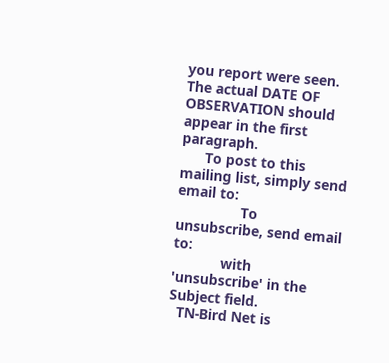you report were seen.  The actual DATE OF OBSERVATION should
appear in the first paragraph.
      To post to this mailing list, simply send email to:
                To unsubscribe, send email to:
            with 'unsubscribe' in the Subject field.
  TN-Bird Net is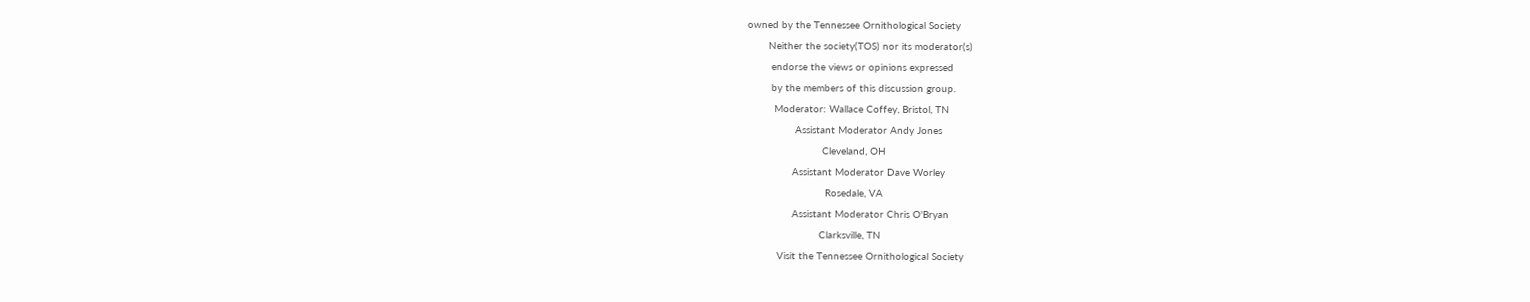owned by the Tennessee Ornithological Society
       Neither the society(TOS) nor its moderator(s)
        endorse the views or opinions expressed
        by the members of this discussion group.
         Moderator: Wallace Coffey, Bristol, TN
                Assistant Moderator Andy Jones
                         Cleveland, OH
               Assistant Moderator Dave Worley
                          Rosedale, VA
               Assistant Moderator Chris O'Bryan
                        Clarksville, TN
          Visit the Tennessee Ornithological Society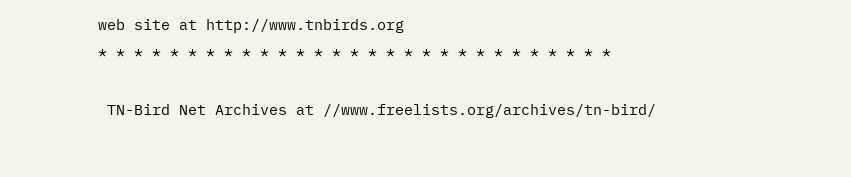web site at http://www.tnbirds.org
* * * * * * * * * * * * * * * * * * * * * * * * * * * * *

 TN-Bird Net Archives at //www.freelists.org/archives/tn-bird/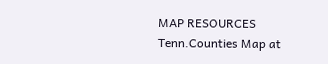MAP RESOURCES
Tenn.Counties Map at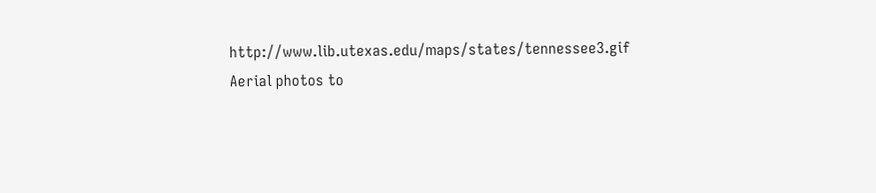http://www.lib.utexas.edu/maps/states/tennessee3.gif
Aerial photos to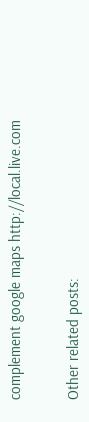complement google maps http://local.live.com


Other related posts: